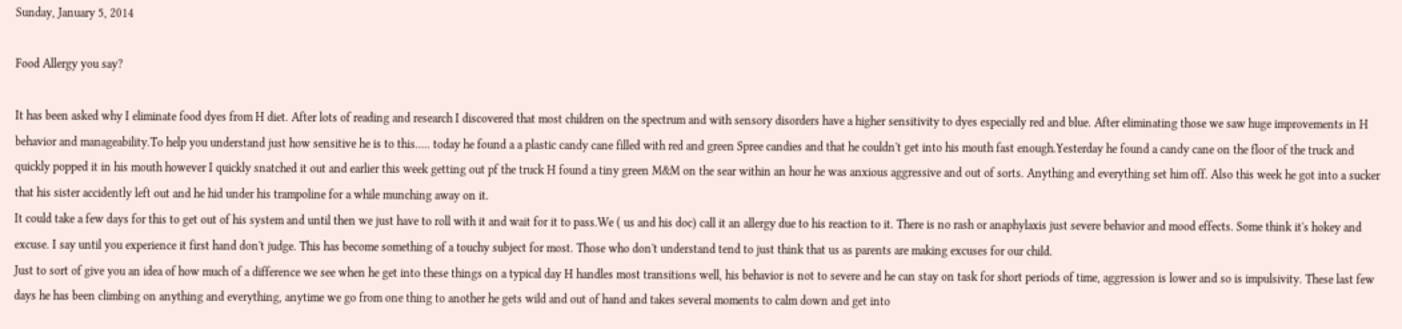Sunday, January 5, 2014

Food Allergy you say?

It has been asked why I eliminate food dyes from H diet. After lots of reading and research I discovered that most children on the spectrum and with sensory disorders have a higher sensitivity to dyes especially red and blue. After eliminating those we saw huge improvements in H behavior and manageability.To help you understand just how sensitive he is to this..... today he found a a plastic candy cane filled with red and green Spree candies and that he couldn't get into his mouth fast enough.Yesterday he found a candy cane on the floor of the truck and quickly popped it in his mouth however I quickly snatched it out and earlier this week getting out pf the truck H found a tiny green M&M on the sear within an hour he was anxious aggressive and out of sorts. Anything and everything set him off. Also this week he got into a sucker that his sister accidently left out and he hid under his trampoline for a while munching away on it.
It could take a few days for this to get out of his system and until then we just have to roll with it and wait for it to pass.We ( us and his doc) call it an allergy due to his reaction to it. There is no rash or anaphylaxis just severe behavior and mood effects. Some think it's hokey and excuse. I say until you experience it first hand don't judge. This has become something of a touchy subject for most. Those who don't understand tend to just think that us as parents are making excuses for our child.
Just to sort of give you an idea of how much of a difference we see when he get into these things on a typical day H handles most transitions well, his behavior is not to severe and he can stay on task for short periods of time, aggression is lower and so is impulsivity. These last few days he has been climbing on anything and everything, anytime we go from one thing to another he gets wild and out of hand and takes several moments to calm down and get into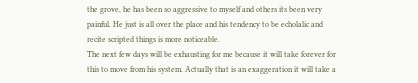the grove, he has been so aggressive to myself and others its been very painful. He just is all over the place and his tendency to be echolalic and recite scripted things is more noticeable.
The next few days will be exhausting for me because it will take forever for  this to move from his system. Actually that is an exaggeration it will take a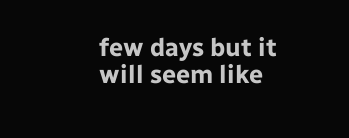few days but it will seem like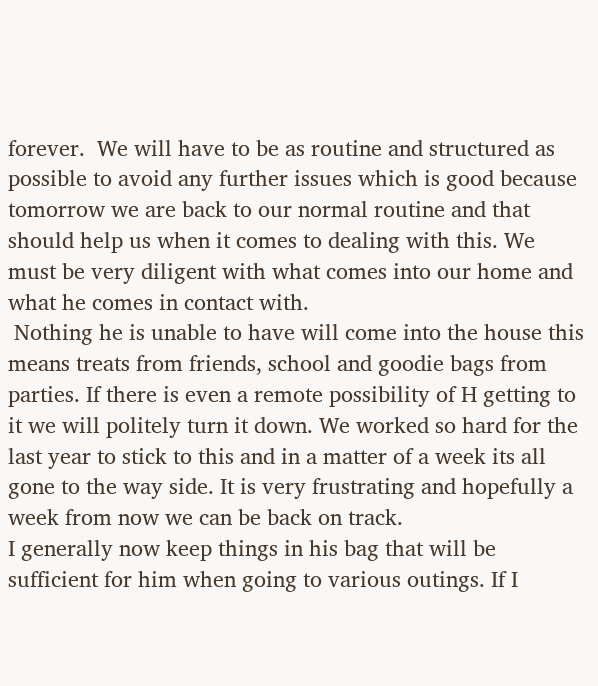forever.  We will have to be as routine and structured as possible to avoid any further issues which is good because tomorrow we are back to our normal routine and that should help us when it comes to dealing with this. We must be very diligent with what comes into our home and what he comes in contact with.
 Nothing he is unable to have will come into the house this means treats from friends, school and goodie bags from parties. If there is even a remote possibility of H getting to it we will politely turn it down. We worked so hard for the last year to stick to this and in a matter of a week its all gone to the way side. It is very frustrating and hopefully a week from now we can be back on track.
I generally now keep things in his bag that will be sufficient for him when going to various outings. If I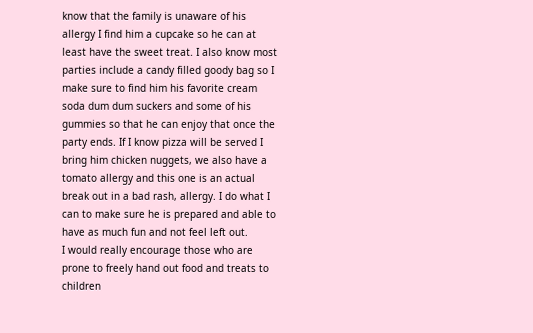know that the family is unaware of his allergy I find him a cupcake so he can at least have the sweet treat. I also know most parties include a candy filled goody bag so I make sure to find him his favorite cream soda dum dum suckers and some of his gummies so that he can enjoy that once the party ends. If I know pizza will be served I bring him chicken nuggets, we also have a tomato allergy and this one is an actual break out in a bad rash, allergy. I do what I can to make sure he is prepared and able to have as much fun and not feel left out.
I would really encourage those who are prone to freely hand out food and treats to children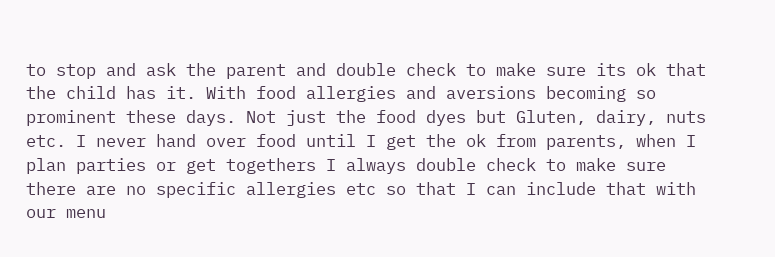to stop and ask the parent and double check to make sure its ok that the child has it. With food allergies and aversions becoming so prominent these days. Not just the food dyes but Gluten, dairy, nuts etc. I never hand over food until I get the ok from parents, when I plan parties or get togethers I always double check to make sure there are no specific allergies etc so that I can include that with our menu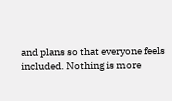and plans so that everyone feels included. Nothing is more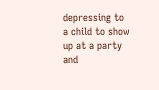depressing to a child to show up at a party and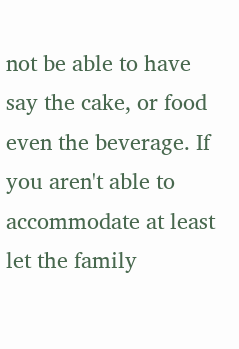not be able to have say the cake, or food even the beverage. If you aren't able to accommodate at least let the family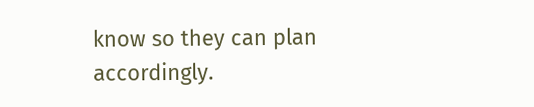know so they can plan accordingly.